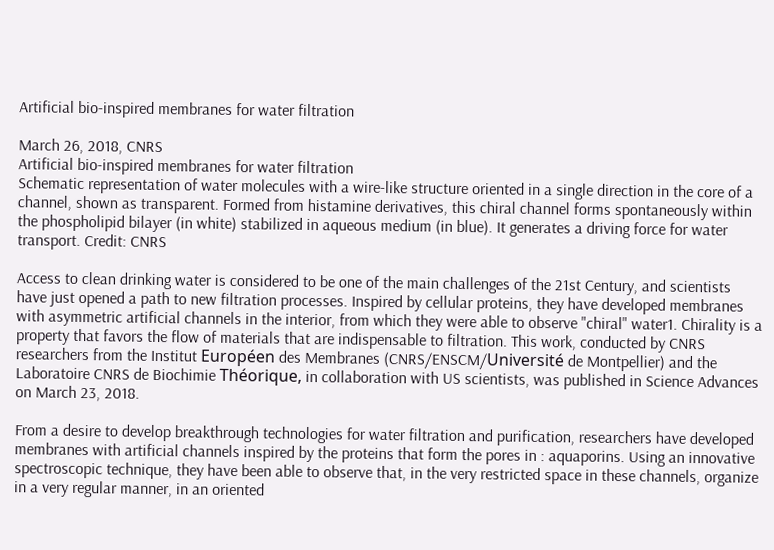Artificial bio-inspired membranes for water filtration

March 26, 2018, CNRS
Artificial bio-inspired membranes for water filtration
Schematic representation of water molecules with a wire-like structure oriented in a single direction in the core of a channel, shown as transparent. Formed from histamine derivatives, this chiral channel forms spontaneously within the phospholipid bilayer (in white) stabilized in aqueous medium (in blue). It generates a driving force for water transport. Credit: CNRS

Access to clean drinking water is considered to be one of the main challenges of the 21st Century, and scientists have just opened a path to new filtration processes. Inspired by cellular proteins, they have developed membranes with asymmetric artificial channels in the interior, from which they were able to observe "chiral" water1. Chirality is a property that favors the flow of materials that are indispensable to filtration. This work, conducted by CNRS researchers from the Institut Européen des Membranes (CNRS/ENSCM/Université de Montpellier) and the Laboratoire CNRS de Biochimie Théorique, in collaboration with US scientists, was published in Science Advances on March 23, 2018.

From a desire to develop breakthrough technologies for water filtration and purification, researchers have developed membranes with artificial channels inspired by the proteins that form the pores in : aquaporins. Using an innovative spectroscopic technique, they have been able to observe that, in the very restricted space in these channels, organize in a very regular manner, in an oriented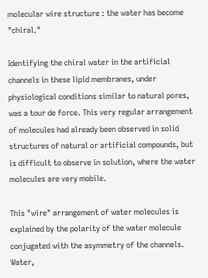molecular wire structure : the water has become "chiral."

Identifying the chiral water in the artificial channels in these lipid membranes, under physiological conditions similar to natural pores, was a tour de force. This very regular arrangement of molecules had already been observed in solid structures of natural or artificial compounds, but is difficult to observe in solution, where the water molecules are very mobile.

This "wire" arrangement of water molecules is explained by the polarity of the water molecule conjugated with the asymmetry of the channels. Water,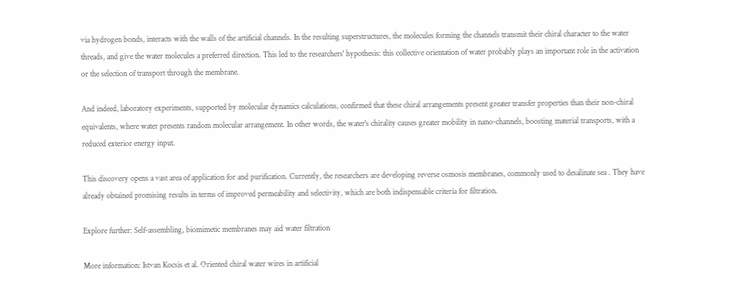via hydrogen bonds, interacts with the walls of the artificial channels. In the resulting superstructures, the molecules forming the channels transmit their chiral character to the water threads, and give the water molecules a preferred direction. This led to the researchers' hypothesis: this collective orientation of water probably plays an important role in the activation or the selection of transport through the membrane.

And indeed, laboratory experiments, supported by molecular dynamics calculations, confirmed that these chiral arrangements present greater transfer properties than their non-chiral equivalents, where water presents random molecular arrangement. In other words, the water's chirality causes greater mobility in nano-channels, boosting material transports, with a reduced exterior energy input.

This discovery opens a vast area of application for and purification. Currently, the researchers are developing reverse osmosis membranes, commonly used to desalinate sea . They have already obtained promising results in terms of improved permeability and selectivity, which are both indispensable criteria for filtration.

Explore further: Self-assembling, biomimetic membranes may aid water filtration

More information: Istvan Kocsis et al. Oriented chiral water wires in artificial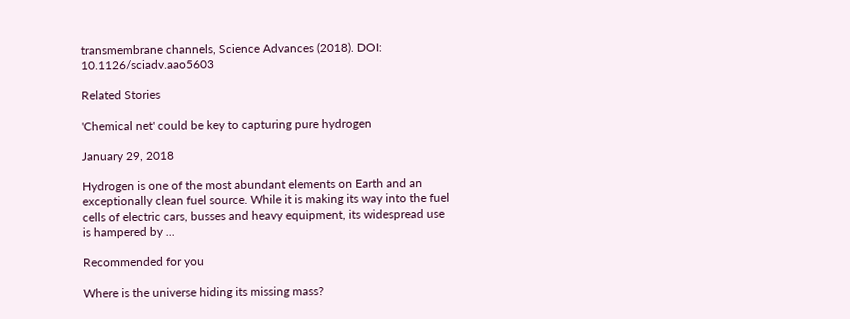transmembrane channels, Science Advances (2018). DOI: 10.1126/sciadv.aao5603

Related Stories

'Chemical net' could be key to capturing pure hydrogen

January 29, 2018

Hydrogen is one of the most abundant elements on Earth and an exceptionally clean fuel source. While it is making its way into the fuel cells of electric cars, busses and heavy equipment, its widespread use is hampered by ...

Recommended for you

Where is the universe hiding its missing mass?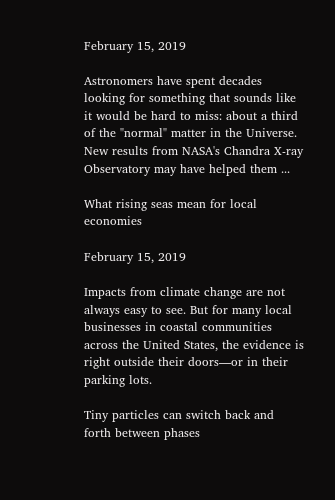February 15, 2019

Astronomers have spent decades looking for something that sounds like it would be hard to miss: about a third of the "normal" matter in the Universe. New results from NASA's Chandra X-ray Observatory may have helped them ...

What rising seas mean for local economies

February 15, 2019

Impacts from climate change are not always easy to see. But for many local businesses in coastal communities across the United States, the evidence is right outside their doors—or in their parking lots.

Tiny particles can switch back and forth between phases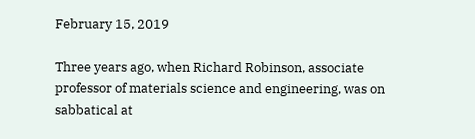February 15, 2019

Three years ago, when Richard Robinson, associate professor of materials science and engineering, was on sabbatical at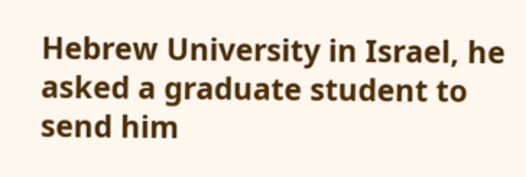Hebrew University in Israel, he asked a graduate student to send him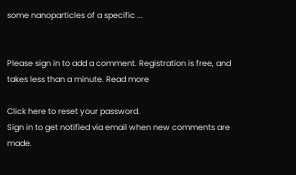some nanoparticles of a specific ...


Please sign in to add a comment. Registration is free, and takes less than a minute. Read more

Click here to reset your password.
Sign in to get notified via email when new comments are made.